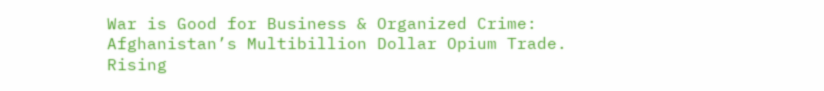War is Good for Business & Organized Crime: Afghanistan’s Multibillion Dollar Opium Trade. Rising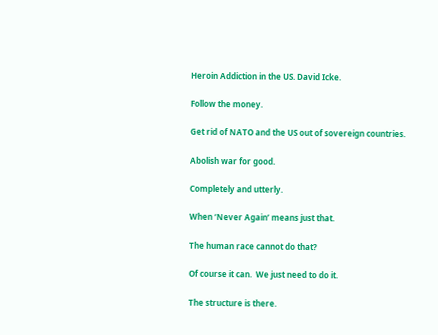Heroin Addiction in the US. David Icke.

Follow the money.

Get rid of NATO and the US out of sovereign countries.

Abolish war for good.

Completely and utterly.

When ‘Never Again’ means just that.

The human race cannot do that?

Of course it can.  We just need to do it.

The structure is there.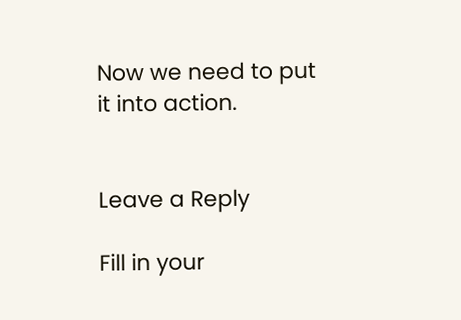Now we need to put it into action.


Leave a Reply

Fill in your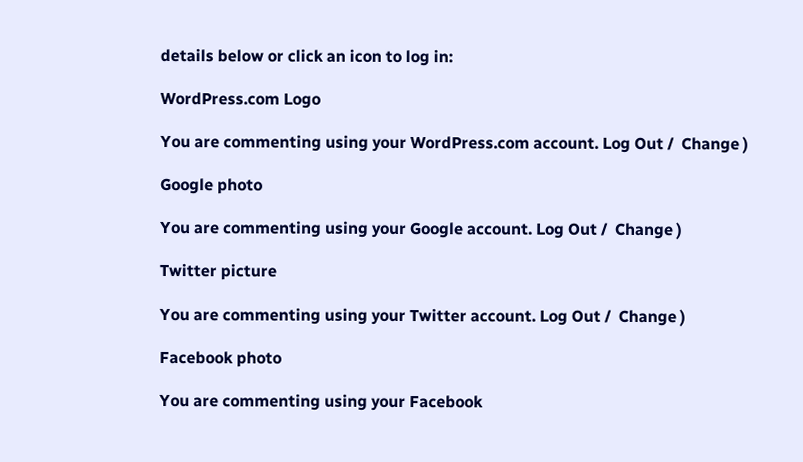details below or click an icon to log in:

WordPress.com Logo

You are commenting using your WordPress.com account. Log Out /  Change )

Google photo

You are commenting using your Google account. Log Out /  Change )

Twitter picture

You are commenting using your Twitter account. Log Out /  Change )

Facebook photo

You are commenting using your Facebook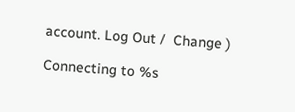account. Log Out /  Change )

Connecting to %s